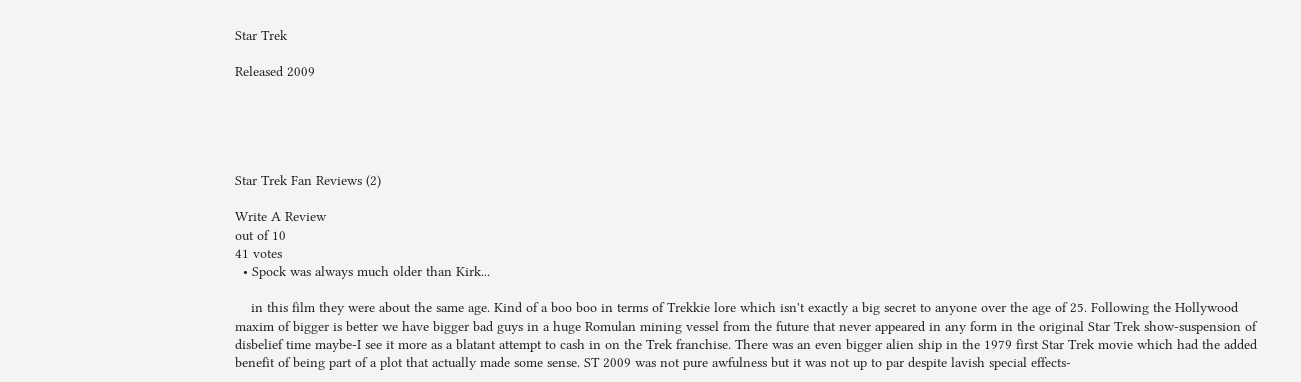Star Trek

Released 2009





Star Trek Fan Reviews (2)

Write A Review
out of 10
41 votes
  • Spock was always much older than Kirk...

    in this film they were about the same age. Kind of a boo boo in terms of Trekkie lore which isn't exactly a big secret to anyone over the age of 25. Following the Hollywood maxim of bigger is better we have bigger bad guys in a huge Romulan mining vessel from the future that never appeared in any form in the original Star Trek show-suspension of disbelief time maybe-I see it more as a blatant attempt to cash in on the Trek franchise. There was an even bigger alien ship in the 1979 first Star Trek movie which had the added benefit of being part of a plot that actually made some sense. ST 2009 was not pure awfulness but it was not up to par despite lavish special effects-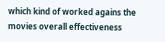which kind of worked agains the movies overall effectiveness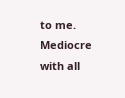to me. Mediocre with all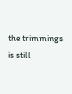the trimmings is still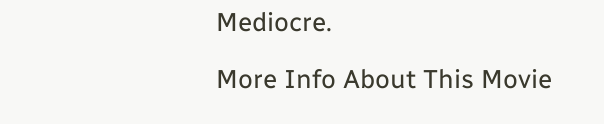Mediocre.

More Info About This Movie